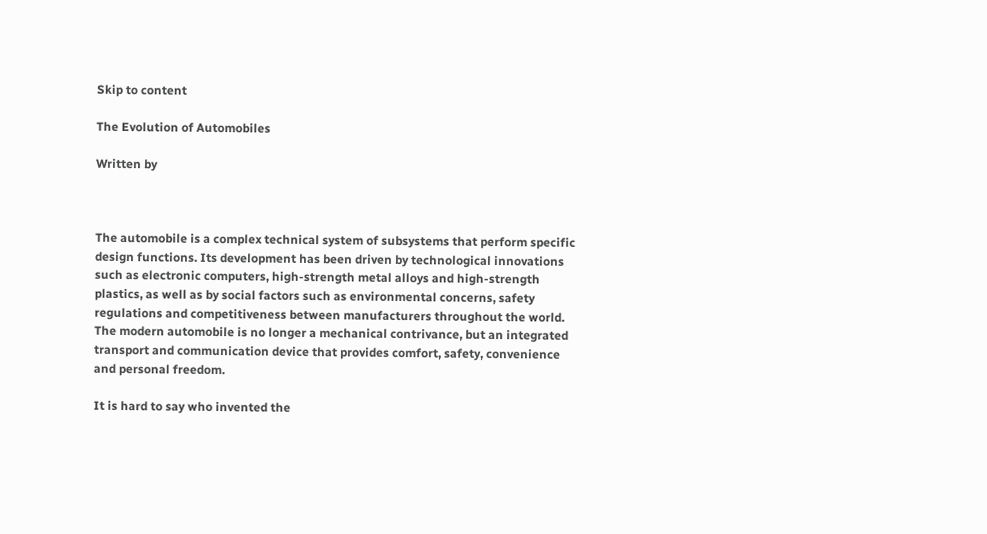Skip to content

The Evolution of Automobiles

Written by



The automobile is a complex technical system of subsystems that perform specific design functions. Its development has been driven by technological innovations such as electronic computers, high-strength metal alloys and high-strength plastics, as well as by social factors such as environmental concerns, safety regulations and competitiveness between manufacturers throughout the world. The modern automobile is no longer a mechanical contrivance, but an integrated transport and communication device that provides comfort, safety, convenience and personal freedom.

It is hard to say who invented the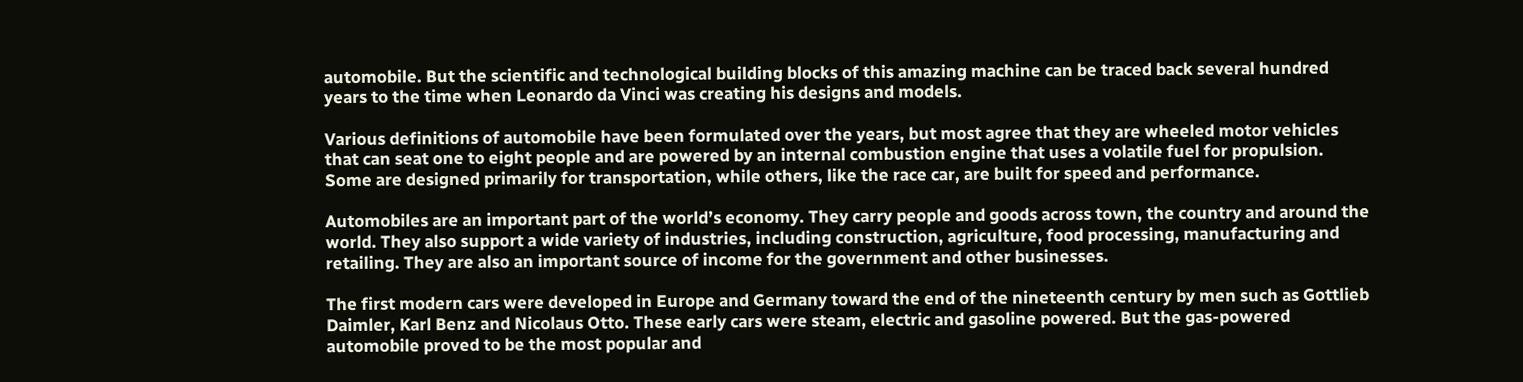automobile. But the scientific and technological building blocks of this amazing machine can be traced back several hundred years to the time when Leonardo da Vinci was creating his designs and models.

Various definitions of automobile have been formulated over the years, but most agree that they are wheeled motor vehicles that can seat one to eight people and are powered by an internal combustion engine that uses a volatile fuel for propulsion. Some are designed primarily for transportation, while others, like the race car, are built for speed and performance.

Automobiles are an important part of the world’s economy. They carry people and goods across town, the country and around the world. They also support a wide variety of industries, including construction, agriculture, food processing, manufacturing and retailing. They are also an important source of income for the government and other businesses.

The first modern cars were developed in Europe and Germany toward the end of the nineteenth century by men such as Gottlieb Daimler, Karl Benz and Nicolaus Otto. These early cars were steam, electric and gasoline powered. But the gas-powered automobile proved to be the most popular and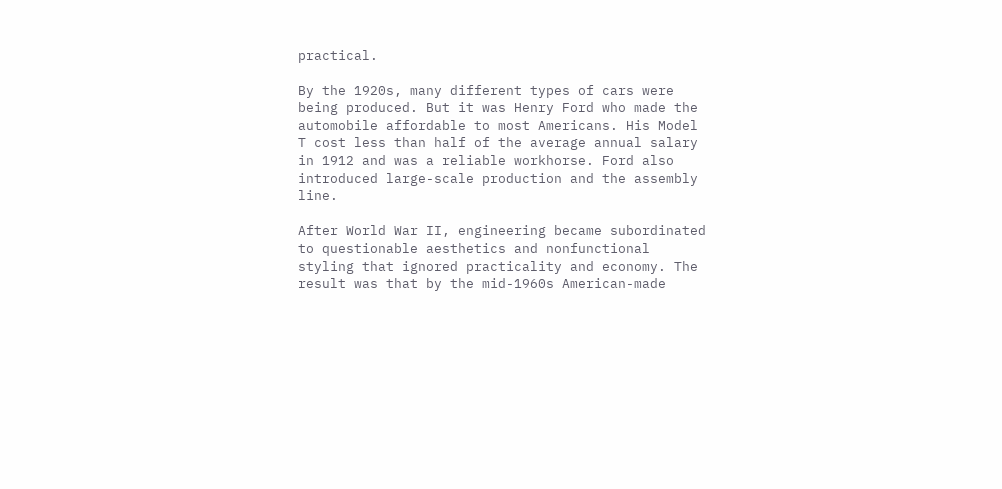practical.

By the 1920s, many different types of cars were being produced. But it was Henry Ford who made the automobile affordable to most Americans. His Model T cost less than half of the average annual salary in 1912 and was a reliable workhorse. Ford also introduced large-scale production and the assembly line.

After World War II, engineering became subordinated to questionable aesthetics and nonfunctional styling that ignored practicality and economy. The result was that by the mid-1960s American-made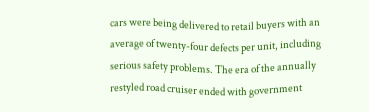cars were being delivered to retail buyers with an average of twenty-four defects per unit, including serious safety problems. The era of the annually restyled road cruiser ended with government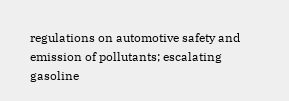regulations on automotive safety and emission of pollutants; escalating gasoline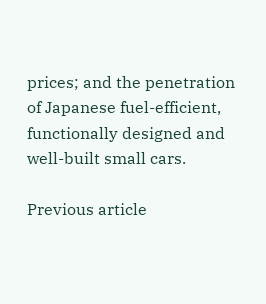prices; and the penetration of Japanese fuel-efficient, functionally designed and well-built small cars.

Previous article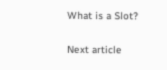What is a Slot?

Next article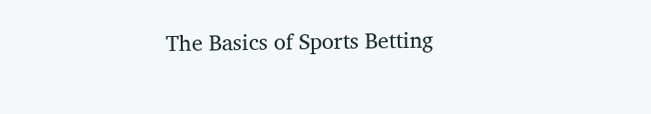The Basics of Sports Betting